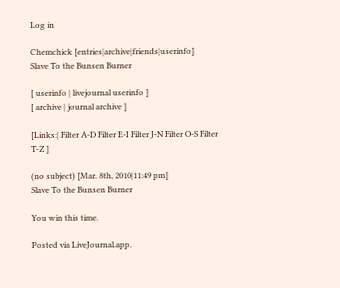Log in

Chemchick [entries|archive|friends|userinfo]
Slave To the Bunsen Burner

[ userinfo | livejournal userinfo ]
[ archive | journal archive ]

[Links:| Filter A-D Filter E-I Filter J-N Filter O-S Filter T-Z ]

(no subject) [Mar. 8th, 2010|11:49 pm]
Slave To the Bunsen Burner

You win this time.

Posted via LiveJournal.app.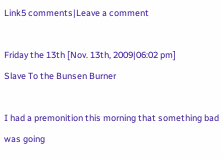Link5 comments|Leave a comment

Friday the 13th [Nov. 13th, 2009|06:02 pm]
Slave To the Bunsen Burner

I had a premonition this morning that something bad was going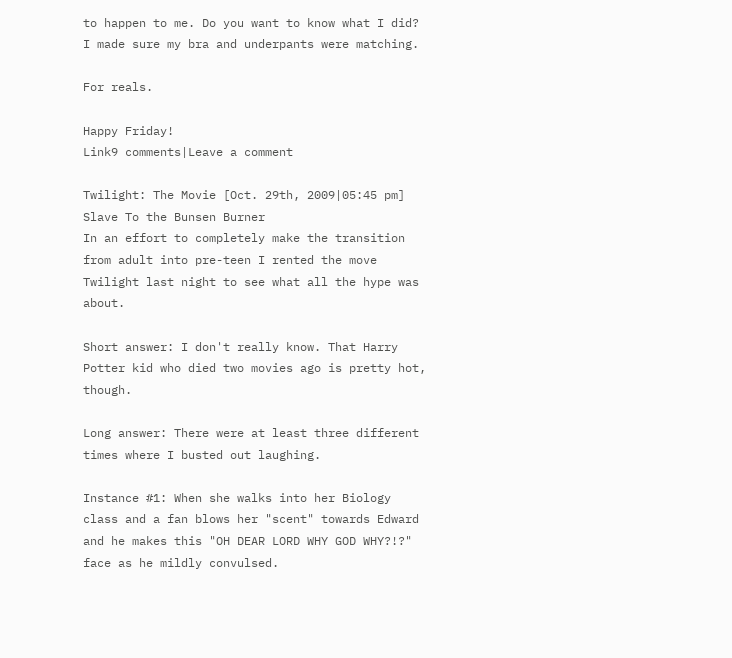to happen to me. Do you want to know what I did? I made sure my bra and underpants were matching.

For reals.

Happy Friday!
Link9 comments|Leave a comment

Twilight: The Movie [Oct. 29th, 2009|05:45 pm]
Slave To the Bunsen Burner
In an effort to completely make the transition from adult into pre-teen I rented the move Twilight last night to see what all the hype was about.

Short answer: I don't really know. That Harry Potter kid who died two movies ago is pretty hot, though.

Long answer: There were at least three different times where I busted out laughing.

Instance #1: When she walks into her Biology class and a fan blows her "scent" towards Edward and he makes this "OH DEAR LORD WHY GOD WHY?!?" face as he mildly convulsed.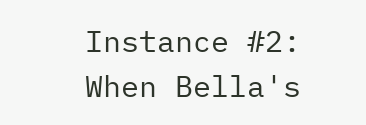Instance #2: When Bella's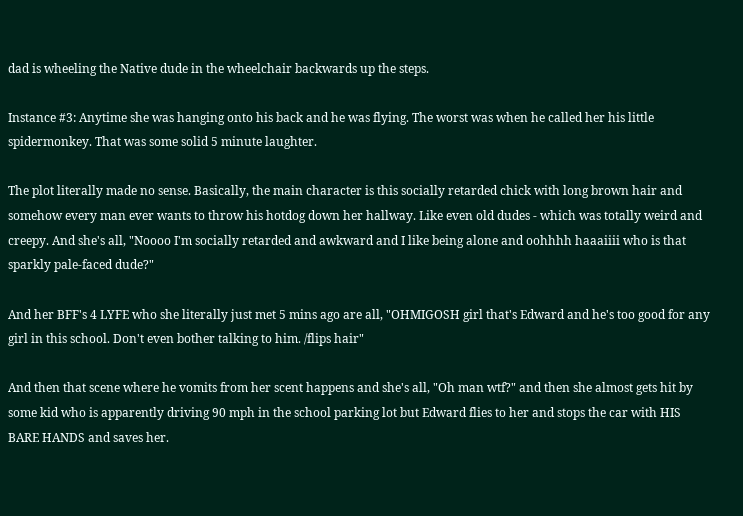dad is wheeling the Native dude in the wheelchair backwards up the steps.

Instance #3: Anytime she was hanging onto his back and he was flying. The worst was when he called her his little spidermonkey. That was some solid 5 minute laughter.

The plot literally made no sense. Basically, the main character is this socially retarded chick with long brown hair and somehow every man ever wants to throw his hotdog down her hallway. Like even old dudes - which was totally weird and creepy. And she's all, "Noooo I'm socially retarded and awkward and I like being alone and oohhhh haaaiiii who is that sparkly pale-faced dude?"

And her BFF's 4 LYFE who she literally just met 5 mins ago are all, "OHMIGOSH girl that's Edward and he's too good for any girl in this school. Don't even bother talking to him. /flips hair"

And then that scene where he vomits from her scent happens and she's all, "Oh man wtf?" and then she almost gets hit by some kid who is apparently driving 90 mph in the school parking lot but Edward flies to her and stops the car with HIS BARE HANDS and saves her.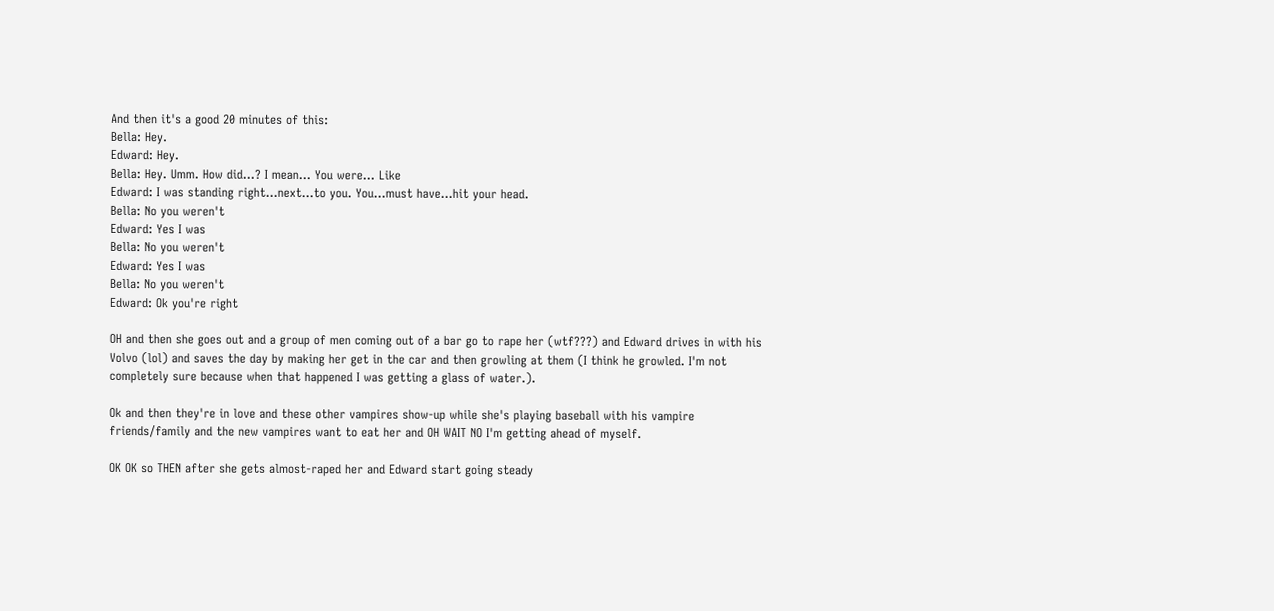And then it's a good 20 minutes of this:
Bella: Hey.
Edward: Hey.
Bella: Hey. Umm. How did...? I mean... You were... Like
Edward: I was standing right...next...to you. You...must have...hit your head.
Bella: No you weren't
Edward: Yes I was
Bella: No you weren't
Edward: Yes I was
Bella: No you weren't
Edward: Ok you're right

OH and then she goes out and a group of men coming out of a bar go to rape her (wtf???) and Edward drives in with his Volvo (lol) and saves the day by making her get in the car and then growling at them (I think he growled. I'm not completely sure because when that happened I was getting a glass of water.).

Ok and then they're in love and these other vampires show-up while she's playing baseball with his vampire friends/family and the new vampires want to eat her and OH WAIT NO I'm getting ahead of myself.

OK OK so THEN after she gets almost-raped her and Edward start going steady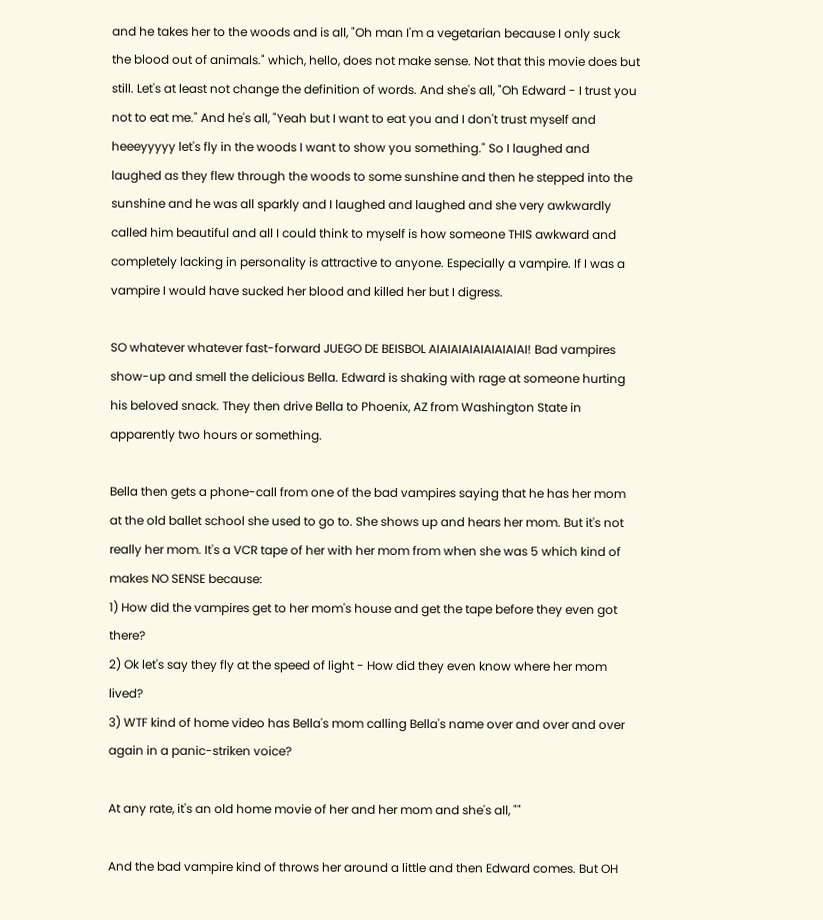and he takes her to the woods and is all, "Oh man I'm a vegetarian because I only suck the blood out of animals." which, hello, does not make sense. Not that this movie does but still. Let's at least not change the definition of words. And she's all, "Oh Edward - I trust you not to eat me." And he's all, "Yeah but I want to eat you and I don't trust myself and heeeyyyyy let's fly in the woods I want to show you something." So I laughed and laughed as they flew through the woods to some sunshine and then he stepped into the sunshine and he was all sparkly and I laughed and laughed and she very awkwardly called him beautiful and all I could think to myself is how someone THIS awkward and completely lacking in personality is attractive to anyone. Especially a vampire. If I was a vampire I would have sucked her blood and killed her but I digress.

SO whatever whatever fast-forward JUEGO DE BEISBOL AIAIAIAIAIAIAIAIAI! Bad vampires show-up and smell the delicious Bella. Edward is shaking with rage at someone hurting his beloved snack. They then drive Bella to Phoenix, AZ from Washington State in apparently two hours or something.

Bella then gets a phone-call from one of the bad vampires saying that he has her mom at the old ballet school she used to go to. She shows up and hears her mom. But it's not really her mom. It's a VCR tape of her with her mom from when she was 5 which kind of makes NO SENSE because:
1) How did the vampires get to her mom's house and get the tape before they even got there?
2) Ok let's say they fly at the speed of light - How did they even know where her mom lived?
3) WTF kind of home video has Bella's mom calling Bella's name over and over and over again in a panic-striken voice?

At any rate, it's an old home movie of her and her mom and she's all, ""

And the bad vampire kind of throws her around a little and then Edward comes. But OH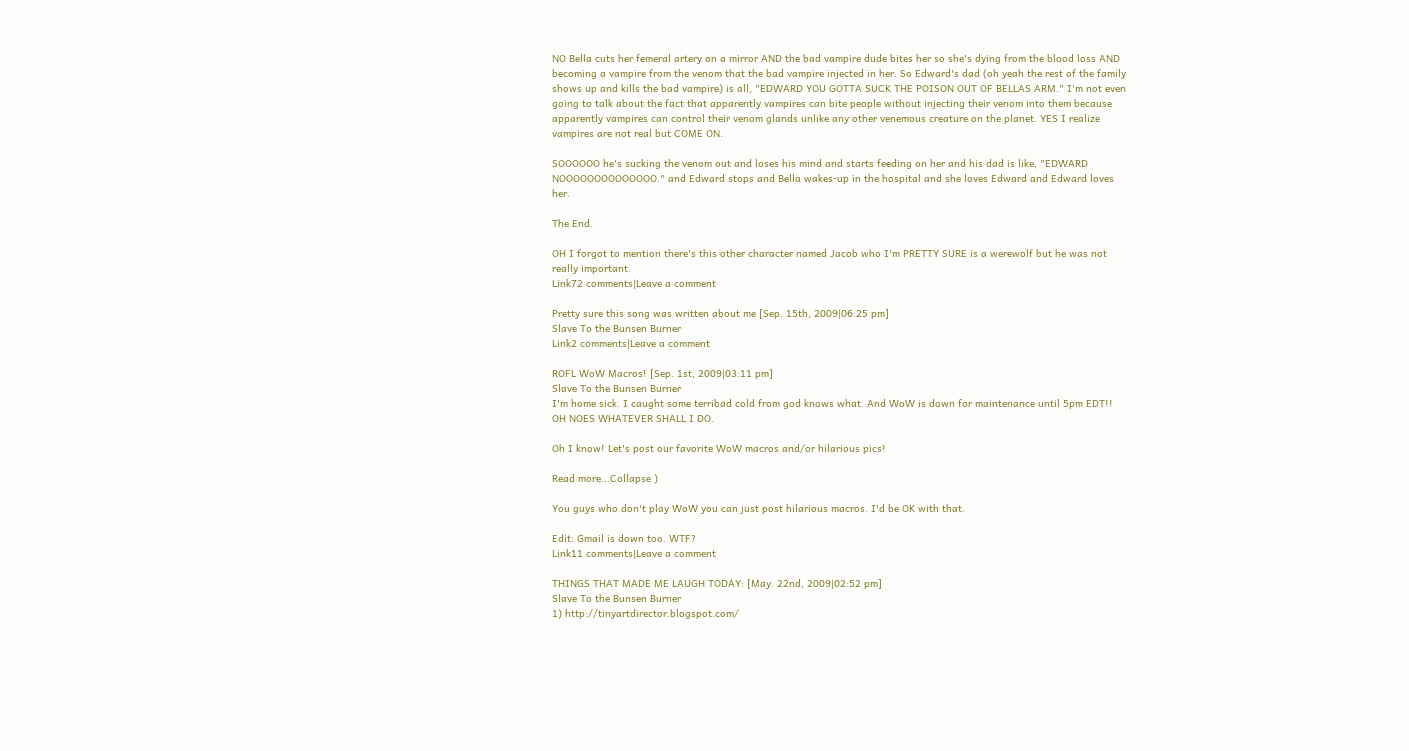NO Bella cuts her femeral artery on a mirror AND the bad vampire dude bites her so she's dying from the blood loss AND becoming a vampire from the venom that the bad vampire injected in her. So Edward's dad (oh yeah the rest of the family shows up and kills the bad vampire) is all, "EDWARD YOU GOTTA SUCK THE POISON OUT OF BELLAS ARM." I'm not even going to talk about the fact that apparently vampires can bite people without injecting their venom into them because apparently vampires can control their venom glands unlike any other venemous creature on the planet. YES I realize vampires are not real but COME ON.

SOOOOOO he's sucking the venom out and loses his mind and starts feeding on her and his dad is like, "EDWARD NOOOOOOOOOOOOOO." and Edward stops and Bella wakes-up in the hospital and she loves Edward and Edward loves her.

The End.

OH I forgot to mention there's this other character named Jacob who I'm PRETTY SURE is a werewolf but he was not really important.
Link72 comments|Leave a comment

Pretty sure this song was written about me [Sep. 15th, 2009|06:25 pm]
Slave To the Bunsen Burner
Link2 comments|Leave a comment

ROFL WoW Macros! [Sep. 1st, 2009|03:11 pm]
Slave To the Bunsen Burner
I'm home sick. I caught some terribad cold from god knows what. And WoW is down for maintenance until 5pm EDT!! OH NOES WHATEVER SHALL I DO.

Oh I know! Let's post our favorite WoW macros and/or hilarious pics!

Read more...Collapse )

You guys who don't play WoW you can just post hilarious macros. I'd be OK with that.

Edit: Gmail is down too. WTF?
Link11 comments|Leave a comment

THINGS THAT MADE ME LAUGH TODAY: [May. 22nd, 2009|02:52 pm]
Slave To the Bunsen Burner
1) http://tinyartdirector.blogspot.com/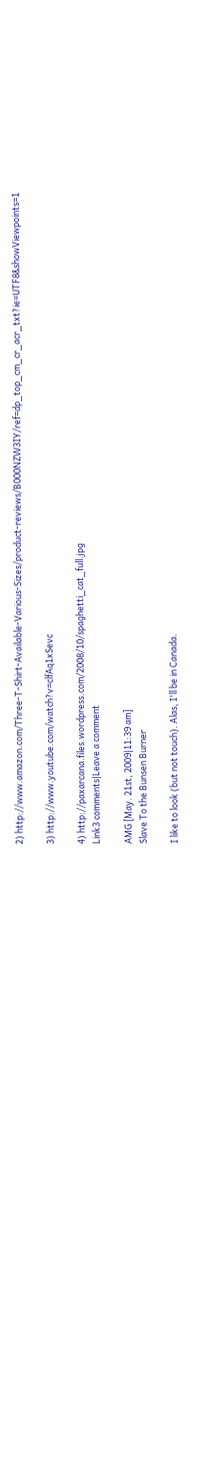2) http://www.amazon.com/Three-T-Shirt-Available-Various-Sizes/product-reviews/B000NZW3IY/ref=dp_top_cm_cr_acr_txt?ie=UTF8&showViewpoints=1

3) http://www.youtube.com/watch?v=clfAq1xSevc

4) http://paxarcana.files.wordpress.com/2008/10/spaghetti_cat_full.jpg
Link3 comments|Leave a comment

AMG [May. 21st, 2009|11:39 am]
Slave To the Bunsen Burner

I like to look (but not touch). Alas, I'll be in Canada.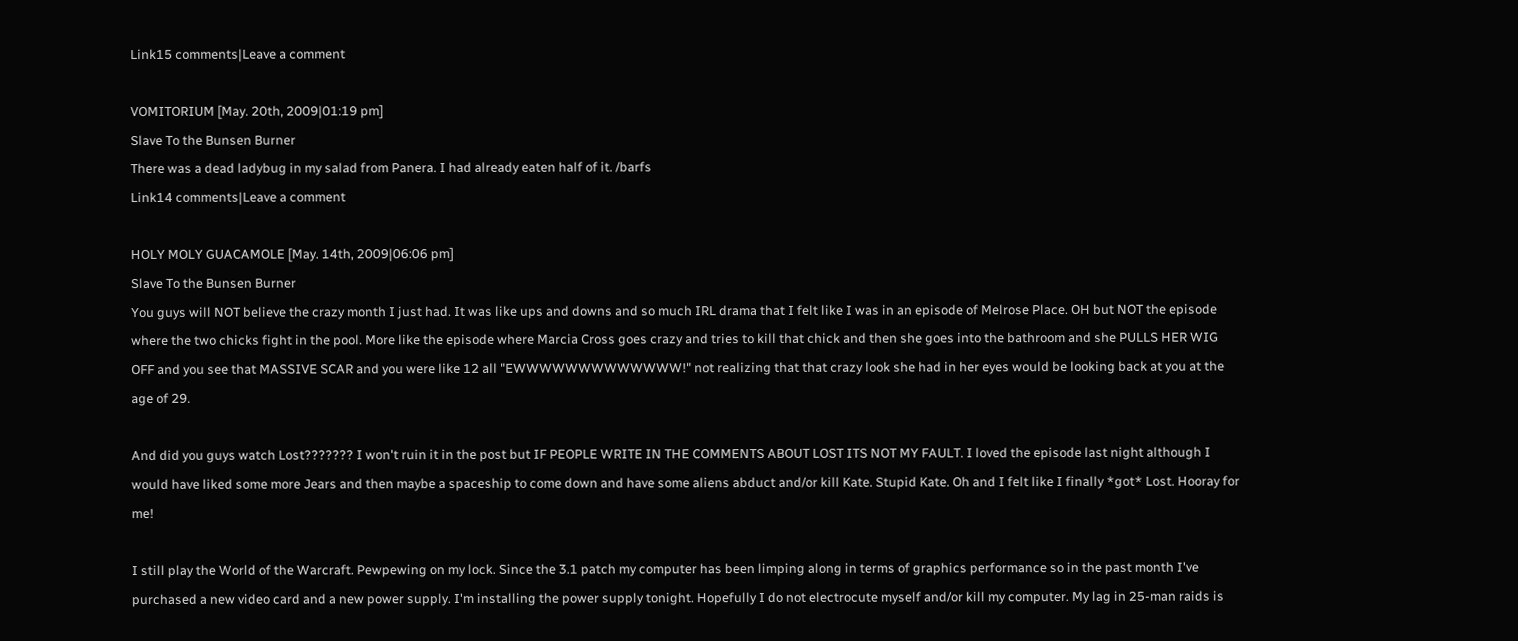Link15 comments|Leave a comment

VOMITORIUM [May. 20th, 2009|01:19 pm]
Slave To the Bunsen Burner
There was a dead ladybug in my salad from Panera. I had already eaten half of it. /barfs
Link14 comments|Leave a comment

HOLY MOLY GUACAMOLE [May. 14th, 2009|06:06 pm]
Slave To the Bunsen Burner
You guys will NOT believe the crazy month I just had. It was like ups and downs and so much IRL drama that I felt like I was in an episode of Melrose Place. OH but NOT the episode where the two chicks fight in the pool. More like the episode where Marcia Cross goes crazy and tries to kill that chick and then she goes into the bathroom and she PULLS HER WIG OFF and you see that MASSIVE SCAR and you were like 12 all "EWWWWWWWWWWWWW!" not realizing that that crazy look she had in her eyes would be looking back at you at the age of 29.

And did you guys watch Lost??????? I won't ruin it in the post but IF PEOPLE WRITE IN THE COMMENTS ABOUT LOST ITS NOT MY FAULT. I loved the episode last night although I would have liked some more Jears and then maybe a spaceship to come down and have some aliens abduct and/or kill Kate. Stupid Kate. Oh and I felt like I finally *got* Lost. Hooray for me!

I still play the World of the Warcraft. Pewpewing on my lock. Since the 3.1 patch my computer has been limping along in terms of graphics performance so in the past month I've purchased a new video card and a new power supply. I'm installing the power supply tonight. Hopefully I do not electrocute myself and/or kill my computer. My lag in 25-man raids is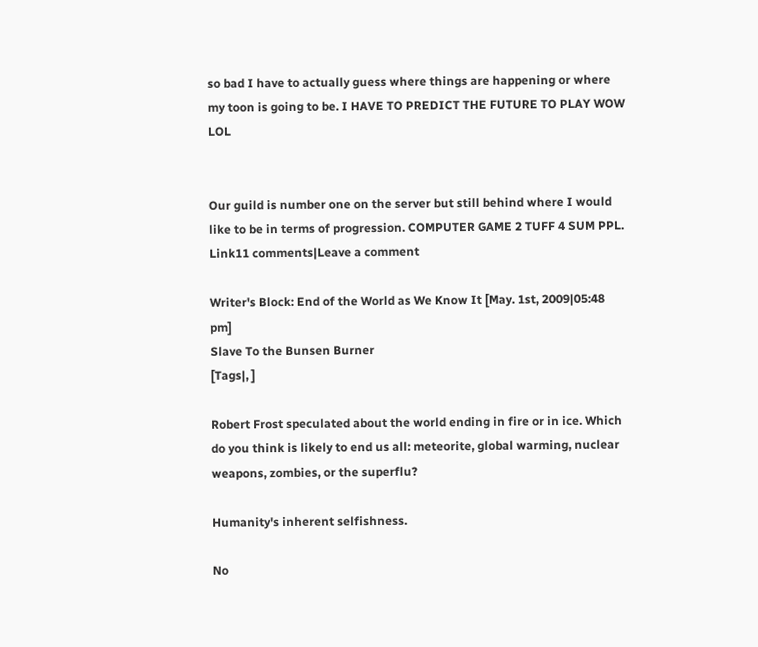so bad I have to actually guess where things are happening or where my toon is going to be. I HAVE TO PREDICT THE FUTURE TO PLAY WOW LOL


Our guild is number one on the server but still behind where I would like to be in terms of progression. COMPUTER GAME 2 TUFF 4 SUM PPL.
Link11 comments|Leave a comment

Writer's Block: End of the World as We Know It [May. 1st, 2009|05:48 pm]
Slave To the Bunsen Burner
[Tags|, ]

Robert Frost speculated about the world ending in fire or in ice. Which do you think is likely to end us all: meteorite, global warming, nuclear weapons, zombies, or the superflu?

Humanity's inherent selfishness.

No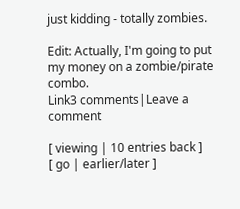just kidding - totally zombies.

Edit: Actually, I'm going to put my money on a zombie/pirate combo.
Link3 comments|Leave a comment

[ viewing | 10 entries back ]
[ go | earlier/later ]